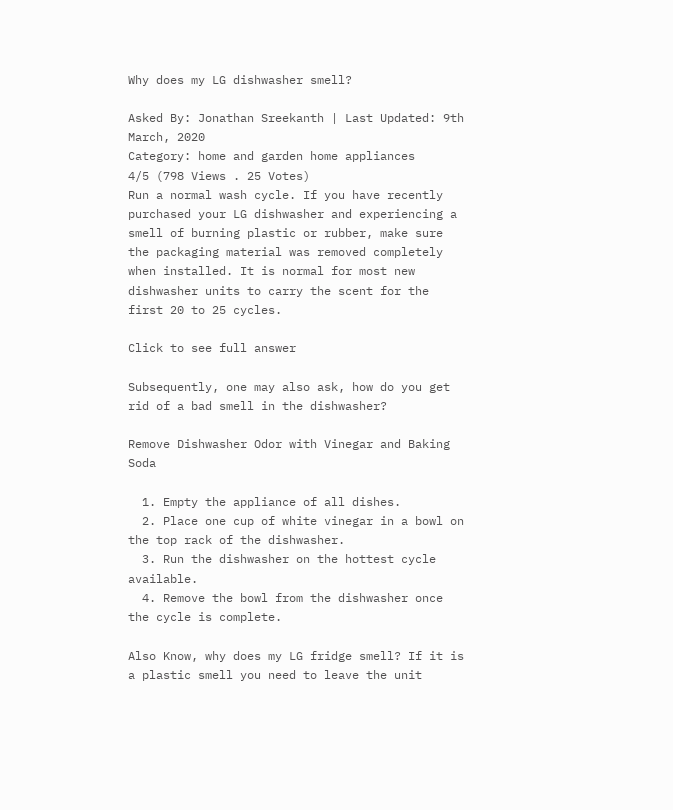Why does my LG dishwasher smell?

Asked By: Jonathan Sreekanth | Last Updated: 9th March, 2020
Category: home and garden home appliances
4/5 (798 Views . 25 Votes)
Run a normal wash cycle. If you have recently purchased your LG dishwasher and experiencing a smell of burning plastic or rubber, make sure the packaging material was removed completely when installed. It is normal for most new dishwasher units to carry the scent for the first 20 to 25 cycles.

Click to see full answer

Subsequently, one may also ask, how do you get rid of a bad smell in the dishwasher?

Remove Dishwasher Odor with Vinegar and Baking Soda

  1. Empty the appliance of all dishes.
  2. Place one cup of white vinegar in a bowl on the top rack of the dishwasher.
  3. Run the dishwasher on the hottest cycle available.
  4. Remove the bowl from the dishwasher once the cycle is complete.

Also Know, why does my LG fridge smell? If it is a plastic smell you need to leave the unit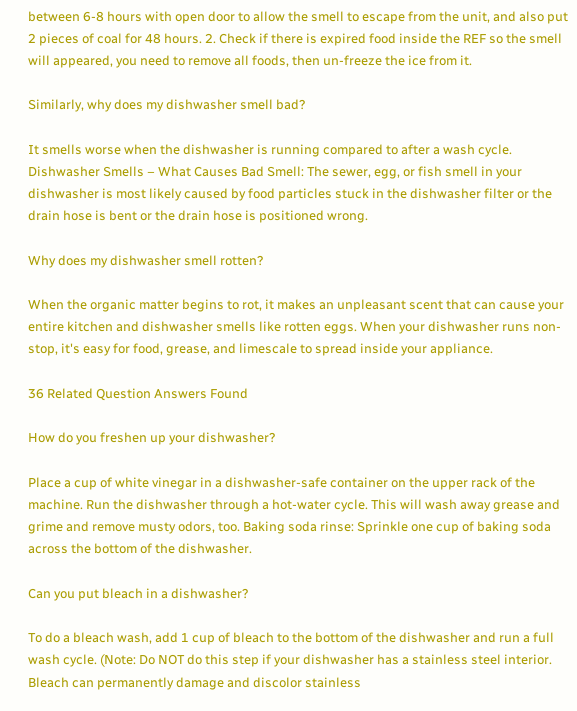between 6-8 hours with open door to allow the smell to escape from the unit, and also put 2 pieces of coal for 48 hours. 2. Check if there is expired food inside the REF so the smell will appeared, you need to remove all foods, then un-freeze the ice from it.

Similarly, why does my dishwasher smell bad?

It smells worse when the dishwasher is running compared to after a wash cycle. Dishwasher Smells – What Causes Bad Smell: The sewer, egg, or fish smell in your dishwasher is most likely caused by food particles stuck in the dishwasher filter or the drain hose is bent or the drain hose is positioned wrong.

Why does my dishwasher smell rotten?

When the organic matter begins to rot, it makes an unpleasant scent that can cause your entire kitchen and dishwasher smells like rotten eggs. When your dishwasher runs non-stop, it's easy for food, grease, and limescale to spread inside your appliance.

36 Related Question Answers Found

How do you freshen up your dishwasher?

Place a cup of white vinegar in a dishwasher-safe container on the upper rack of the machine. Run the dishwasher through a hot-water cycle. This will wash away grease and grime and remove musty odors, too. Baking soda rinse: Sprinkle one cup of baking soda across the bottom of the dishwasher.

Can you put bleach in a dishwasher?

To do a bleach wash, add 1 cup of bleach to the bottom of the dishwasher and run a full wash cycle. (Note: Do NOT do this step if your dishwasher has a stainless steel interior. Bleach can permanently damage and discolor stainless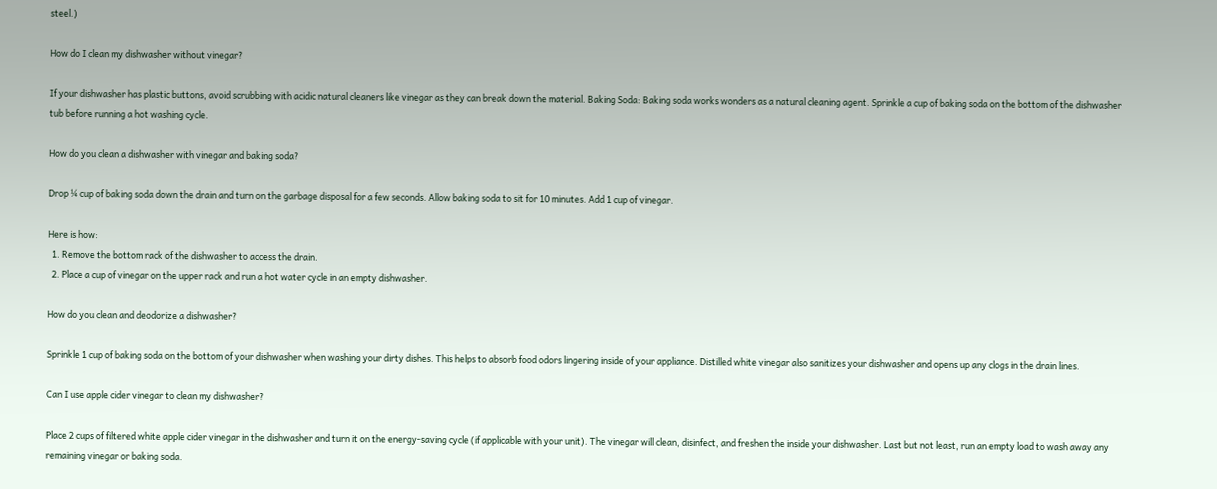steel.)

How do I clean my dishwasher without vinegar?

If your dishwasher has plastic buttons, avoid scrubbing with acidic natural cleaners like vinegar as they can break down the material. Baking Soda: Baking soda works wonders as a natural cleaning agent. Sprinkle a cup of baking soda on the bottom of the dishwasher tub before running a hot washing cycle.

How do you clean a dishwasher with vinegar and baking soda?

Drop ¼ cup of baking soda down the drain and turn on the garbage disposal for a few seconds. Allow baking soda to sit for 10 minutes. Add 1 cup of vinegar.

Here is how:
  1. Remove the bottom rack of the dishwasher to access the drain.
  2. Place a cup of vinegar on the upper rack and run a hot water cycle in an empty dishwasher.

How do you clean and deodorize a dishwasher?

Sprinkle 1 cup of baking soda on the bottom of your dishwasher when washing your dirty dishes. This helps to absorb food odors lingering inside of your appliance. Distilled white vinegar also sanitizes your dishwasher and opens up any clogs in the drain lines.

Can I use apple cider vinegar to clean my dishwasher?

Place 2 cups of filtered white apple cider vinegar in the dishwasher and turn it on the energy-saving cycle (if applicable with your unit). The vinegar will clean, disinfect, and freshen the inside your dishwasher. Last but not least, run an empty load to wash away any remaining vinegar or baking soda.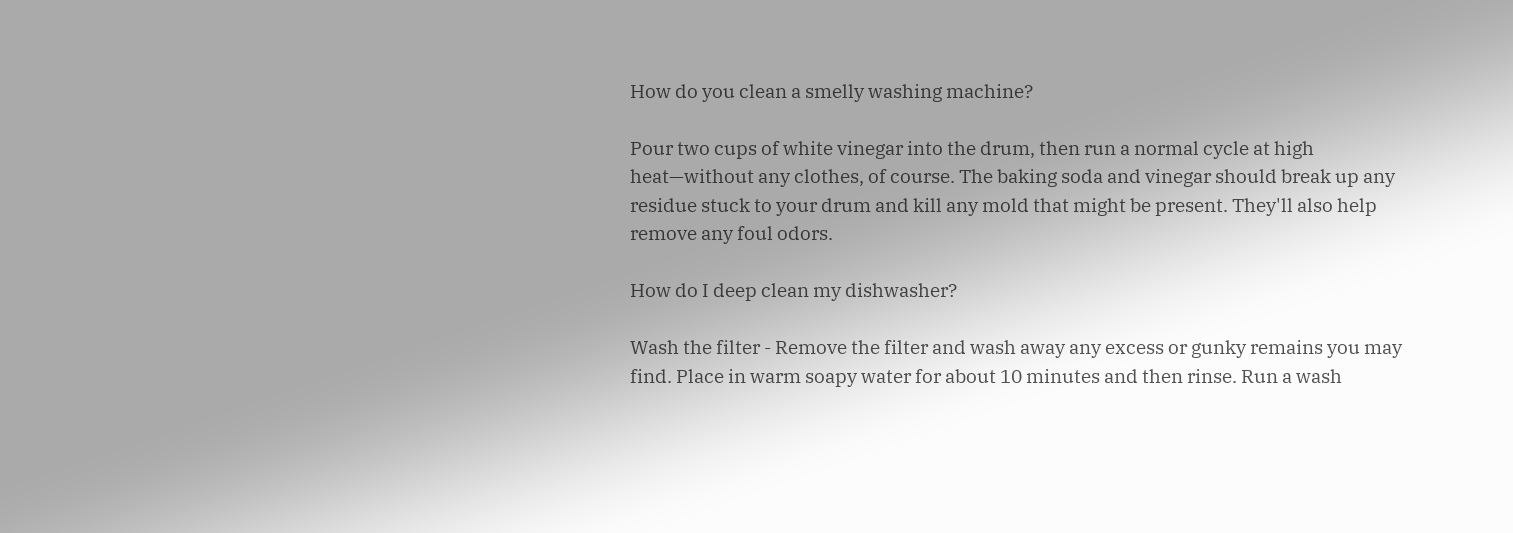How do you clean a smelly washing machine?

Pour two cups of white vinegar into the drum, then run a normal cycle at high heat—without any clothes, of course. The baking soda and vinegar should break up any residue stuck to your drum and kill any mold that might be present. They'll also help remove any foul odors.

How do I deep clean my dishwasher?

Wash the filter - Remove the filter and wash away any excess or gunky remains you may find. Place in warm soapy water for about 10 minutes and then rinse. Run a wash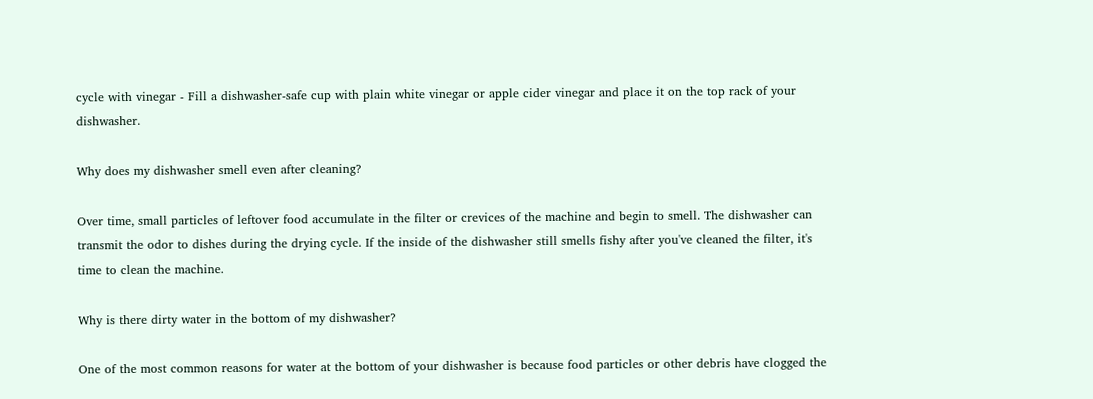cycle with vinegar - Fill a dishwasher-safe cup with plain white vinegar or apple cider vinegar and place it on the top rack of your dishwasher.

Why does my dishwasher smell even after cleaning?

Over time, small particles of leftover food accumulate in the filter or crevices of the machine and begin to smell. The dishwasher can transmit the odor to dishes during the drying cycle. If the inside of the dishwasher still smells fishy after you've cleaned the filter, it's time to clean the machine.

Why is there dirty water in the bottom of my dishwasher?

One of the most common reasons for water at the bottom of your dishwasher is because food particles or other debris have clogged the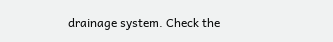drainage system. Check the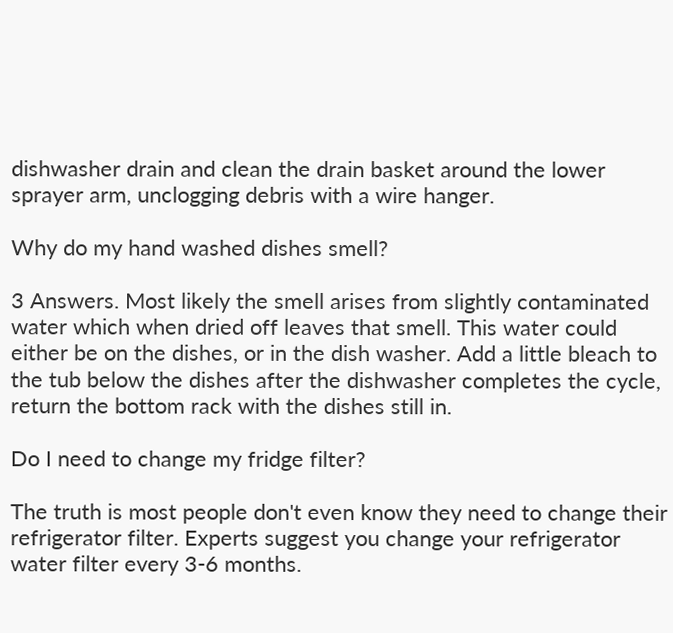dishwasher drain and clean the drain basket around the lower sprayer arm, unclogging debris with a wire hanger.

Why do my hand washed dishes smell?

3 Answers. Most likely the smell arises from slightly contaminated water which when dried off leaves that smell. This water could either be on the dishes, or in the dish washer. Add a little bleach to the tub below the dishes after the dishwasher completes the cycle, return the bottom rack with the dishes still in.

Do I need to change my fridge filter?

The truth is most people don't even know they need to change their refrigerator filter. Experts suggest you change your refrigerator water filter every 3-6 months.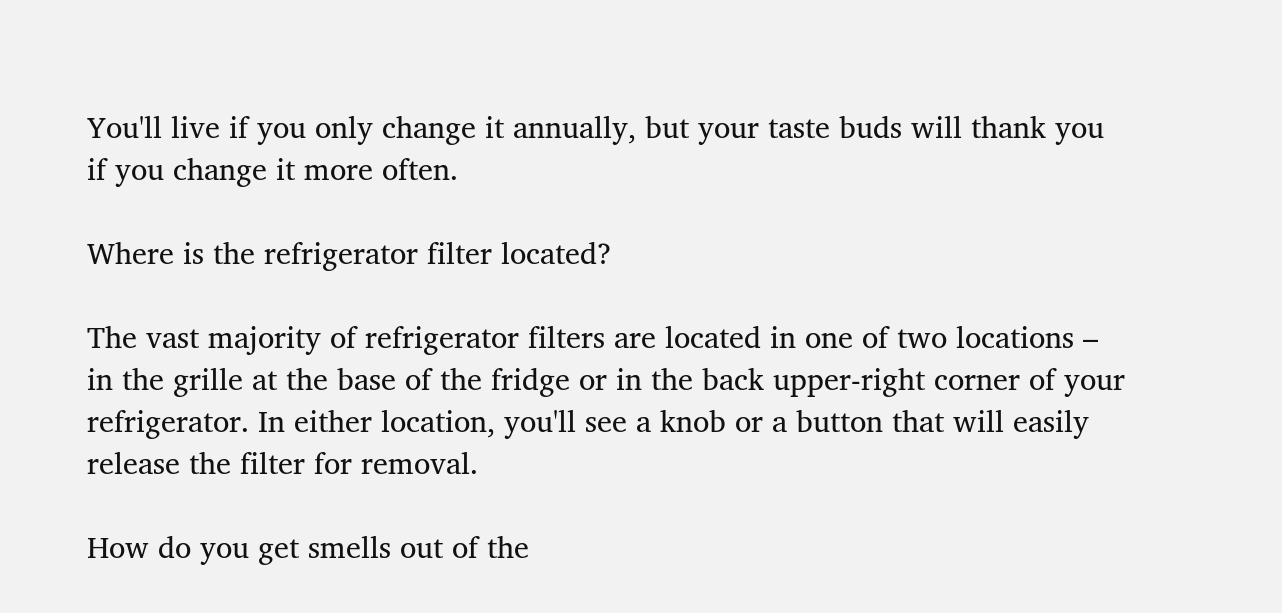You'll live if you only change it annually, but your taste buds will thank you if you change it more often.

Where is the refrigerator filter located?

The vast majority of refrigerator filters are located in one of two locations – in the grille at the base of the fridge or in the back upper-right corner of your refrigerator. In either location, you'll see a knob or a button that will easily release the filter for removal.

How do you get smells out of the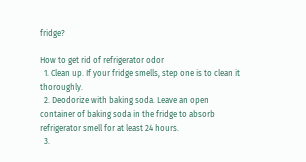fridge?

How to get rid of refrigerator odor
  1. Clean up. If your fridge smells, step one is to clean it thoroughly.
  2. Deodorize with baking soda. Leave an open container of baking soda in the fridge to absorb refrigerator smell for at least 24 hours.
  3.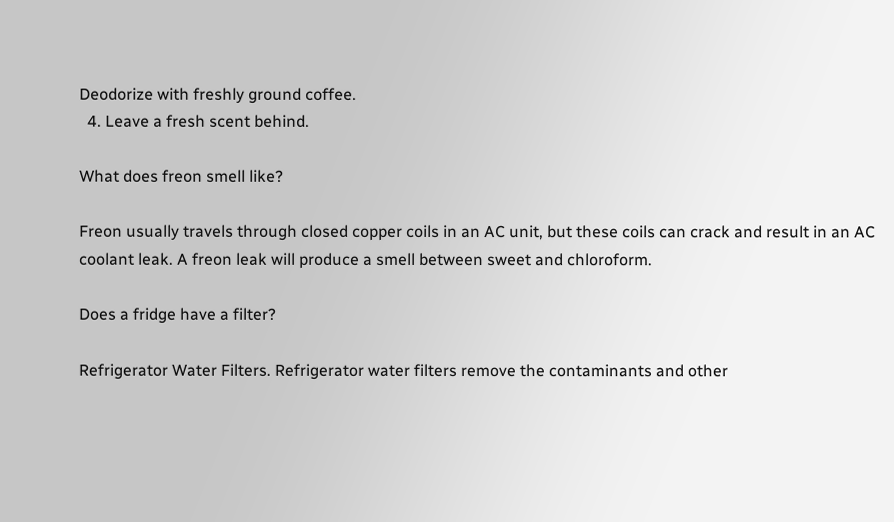Deodorize with freshly ground coffee.
  4. Leave a fresh scent behind.

What does freon smell like?

Freon usually travels through closed copper coils in an AC unit, but these coils can crack and result in an AC coolant leak. A freon leak will produce a smell between sweet and chloroform.

Does a fridge have a filter?

Refrigerator Water Filters. Refrigerator water filters remove the contaminants and other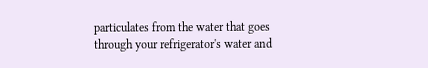particulates from the water that goes through your refrigerator's water and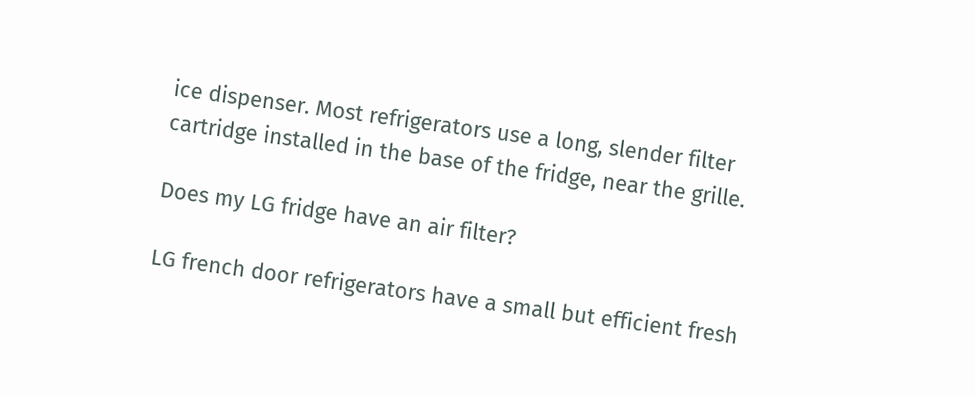ice dispenser. Most refrigerators use a long, slender filter cartridge installed in the base of the fridge, near the grille.

Does my LG fridge have an air filter?

LG french door refrigerators have a small but efficient fresh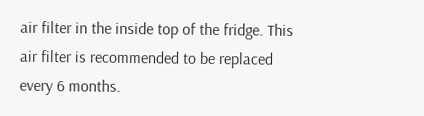air filter in the inside top of the fridge. This air filter is recommended to be replaced every 6 months.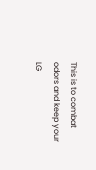This is to combat odors and keep your LG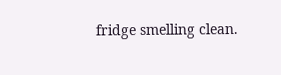fridge smelling clean.